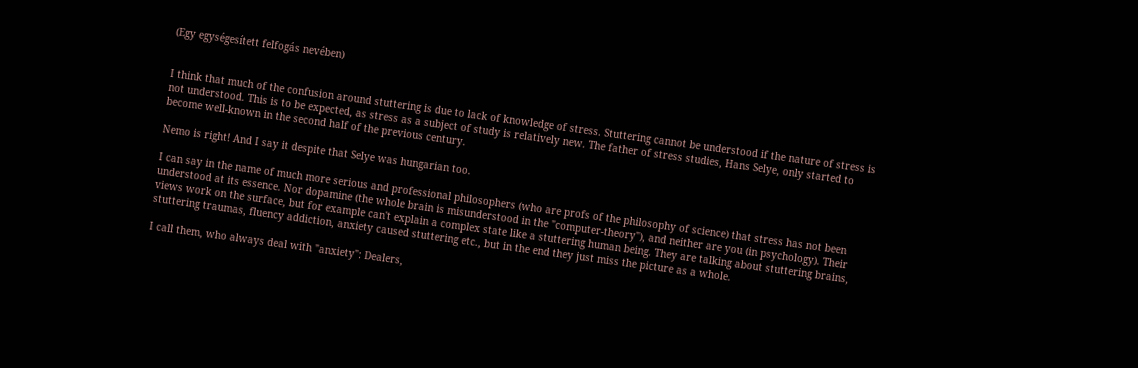(Egy egységesített felfogás nevében)


I think that much of the confusion around stuttering is due to lack of knowledge of stress. Stuttering cannot be understood if the nature of stress is not understood. This is to be expected, as stress as a subject of study is relatively new. The father of stress studies, Hans Selye, only started to become well-known in the second half of the previous century.

Nemo is right! And I say it despite that Selye was hungarian too.

I can say in the name of much more serious and professional philosophers (who are profs of the philosophy of science) that stress has not been understood at its essence. Nor dopamine (the whole brain is misunderstood in the "computer-theory"), and neither are you (in psychology). Their views work on the surface, but for example can't explain a complex state like a stuttering human being. They are talking about stuttering brains, stuttering traumas, fluency addiction, anxiety caused stuttering etc., but in the end they just miss the picture as a whole.

I call them, who always deal with "anxiety": Dealers,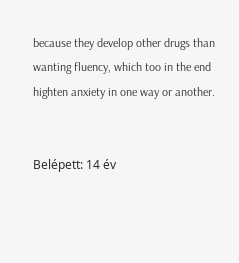because they develop other drugs than wanting fluency, which too in the end highten anxiety in one way or another.


Belépett: 14 év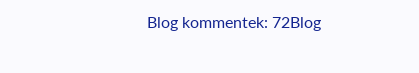Blog kommentek: 72Blog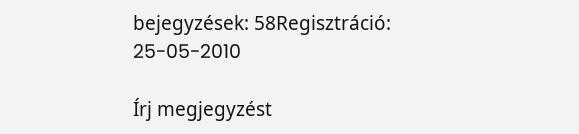bejegyzések: 58Regisztráció: 25-05-2010

Írj megjegyzést